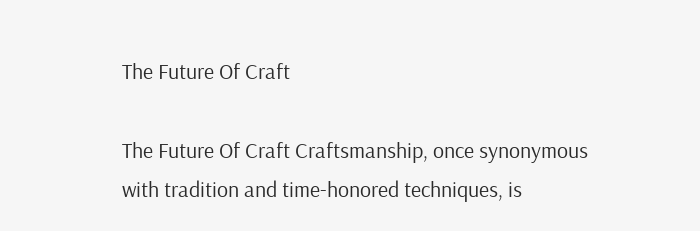The Future Of Craft

The Future Of Craft Craftsmanship, once synonymous with tradition and time-honored techniques, is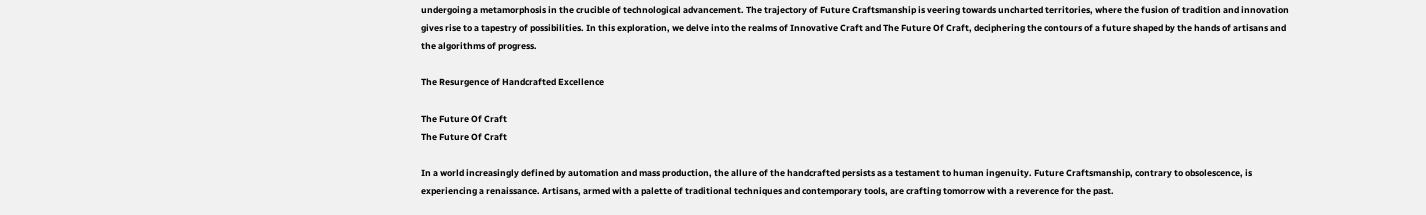undergoing a metamorphosis in the crucible of technological advancement. The trajectory of Future Craftsmanship is veering towards uncharted territories, where the fusion of tradition and innovation gives rise to a tapestry of possibilities. In this exploration, we delve into the realms of Innovative Craft and The Future Of Craft, deciphering the contours of a future shaped by the hands of artisans and the algorithms of progress.

The Resurgence of Handcrafted Excellence

The Future Of Craft
The Future Of Craft

In a world increasingly defined by automation and mass production, the allure of the handcrafted persists as a testament to human ingenuity. Future Craftsmanship, contrary to obsolescence, is experiencing a renaissance. Artisans, armed with a palette of traditional techniques and contemporary tools, are crafting tomorrow with a reverence for the past.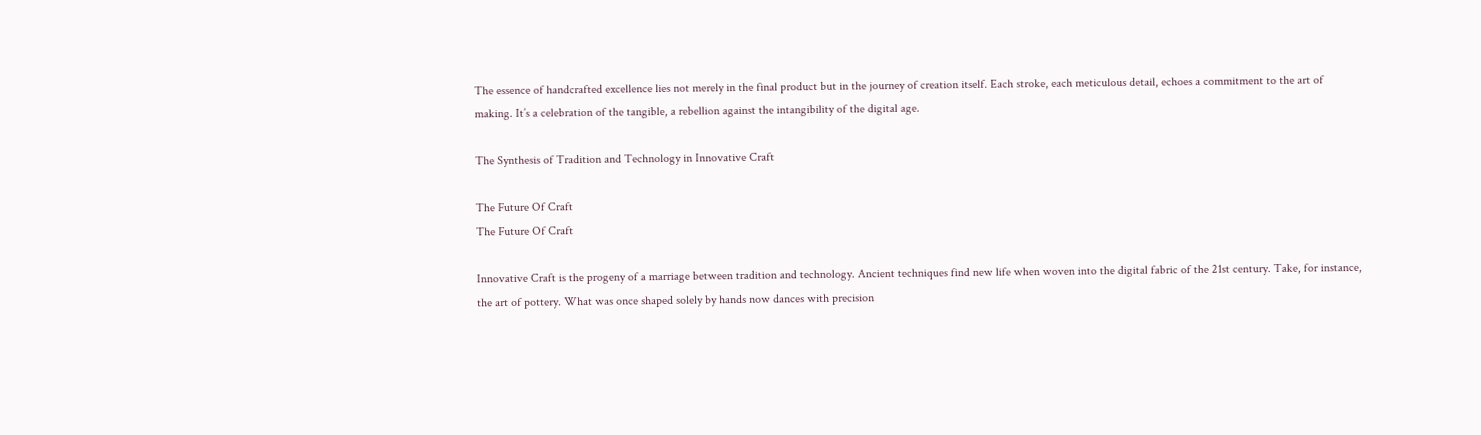The essence of handcrafted excellence lies not merely in the final product but in the journey of creation itself. Each stroke, each meticulous detail, echoes a commitment to the art of making. It’s a celebration of the tangible, a rebellion against the intangibility of the digital age.

The Synthesis of Tradition and Technology in Innovative Craft

The Future Of Craft
The Future Of Craft

Innovative Craft is the progeny of a marriage between tradition and technology. Ancient techniques find new life when woven into the digital fabric of the 21st century. Take, for instance, the art of pottery. What was once shaped solely by hands now dances with precision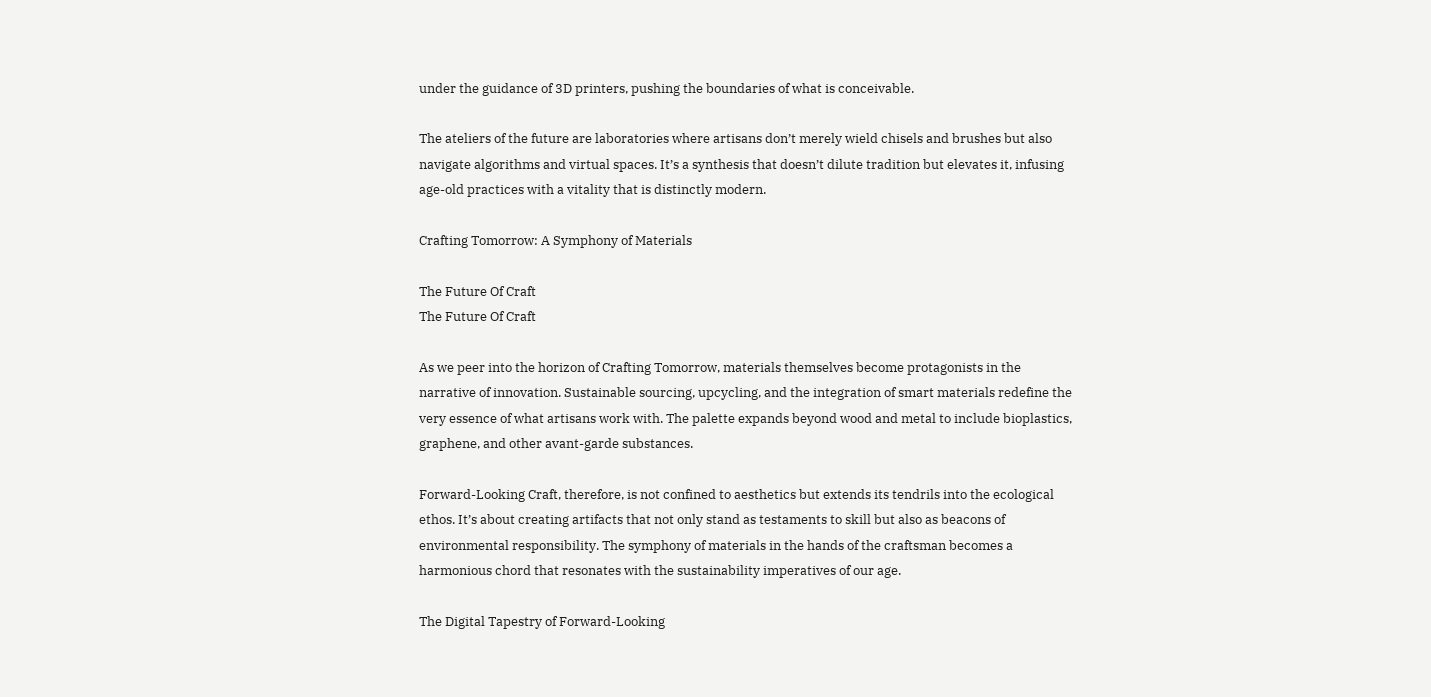under the guidance of 3D printers, pushing the boundaries of what is conceivable.

The ateliers of the future are laboratories where artisans don’t merely wield chisels and brushes but also navigate algorithms and virtual spaces. It’s a synthesis that doesn’t dilute tradition but elevates it, infusing age-old practices with a vitality that is distinctly modern.

Crafting Tomorrow: A Symphony of Materials

The Future Of Craft
The Future Of Craft

As we peer into the horizon of Crafting Tomorrow, materials themselves become protagonists in the narrative of innovation. Sustainable sourcing, upcycling, and the integration of smart materials redefine the very essence of what artisans work with. The palette expands beyond wood and metal to include bioplastics, graphene, and other avant-garde substances.

Forward-Looking Craft, therefore, is not confined to aesthetics but extends its tendrils into the ecological ethos. It’s about creating artifacts that not only stand as testaments to skill but also as beacons of environmental responsibility. The symphony of materials in the hands of the craftsman becomes a harmonious chord that resonates with the sustainability imperatives of our age.

The Digital Tapestry of Forward-Looking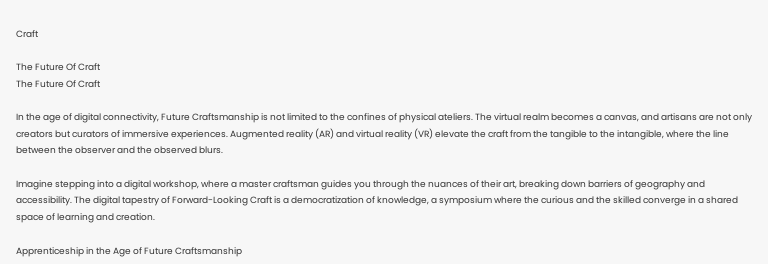Craft

The Future Of Craft
The Future Of Craft

In the age of digital connectivity, Future Craftsmanship is not limited to the confines of physical ateliers. The virtual realm becomes a canvas, and artisans are not only creators but curators of immersive experiences. Augmented reality (AR) and virtual reality (VR) elevate the craft from the tangible to the intangible, where the line between the observer and the observed blurs.

Imagine stepping into a digital workshop, where a master craftsman guides you through the nuances of their art, breaking down barriers of geography and accessibility. The digital tapestry of Forward-Looking Craft is a democratization of knowledge, a symposium where the curious and the skilled converge in a shared space of learning and creation.

Apprenticeship in the Age of Future Craftsmanship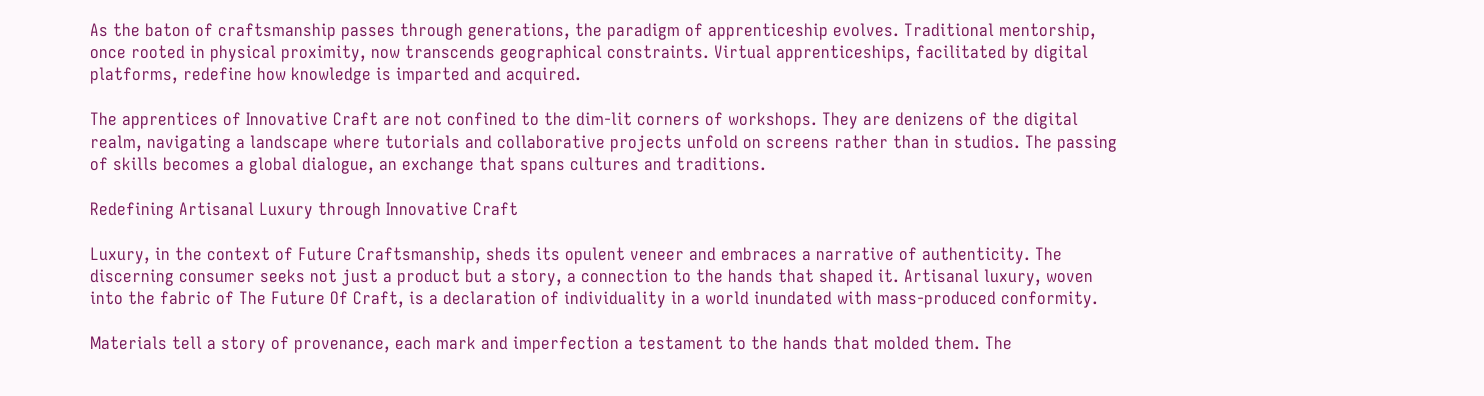As the baton of craftsmanship passes through generations, the paradigm of apprenticeship evolves. Traditional mentorship, once rooted in physical proximity, now transcends geographical constraints. Virtual apprenticeships, facilitated by digital platforms, redefine how knowledge is imparted and acquired.

The apprentices of Innovative Craft are not confined to the dim-lit corners of workshops. They are denizens of the digital realm, navigating a landscape where tutorials and collaborative projects unfold on screens rather than in studios. The passing of skills becomes a global dialogue, an exchange that spans cultures and traditions.

Redefining Artisanal Luxury through Innovative Craft

Luxury, in the context of Future Craftsmanship, sheds its opulent veneer and embraces a narrative of authenticity. The discerning consumer seeks not just a product but a story, a connection to the hands that shaped it. Artisanal luxury, woven into the fabric of The Future Of Craft, is a declaration of individuality in a world inundated with mass-produced conformity.

Materials tell a story of provenance, each mark and imperfection a testament to the hands that molded them. The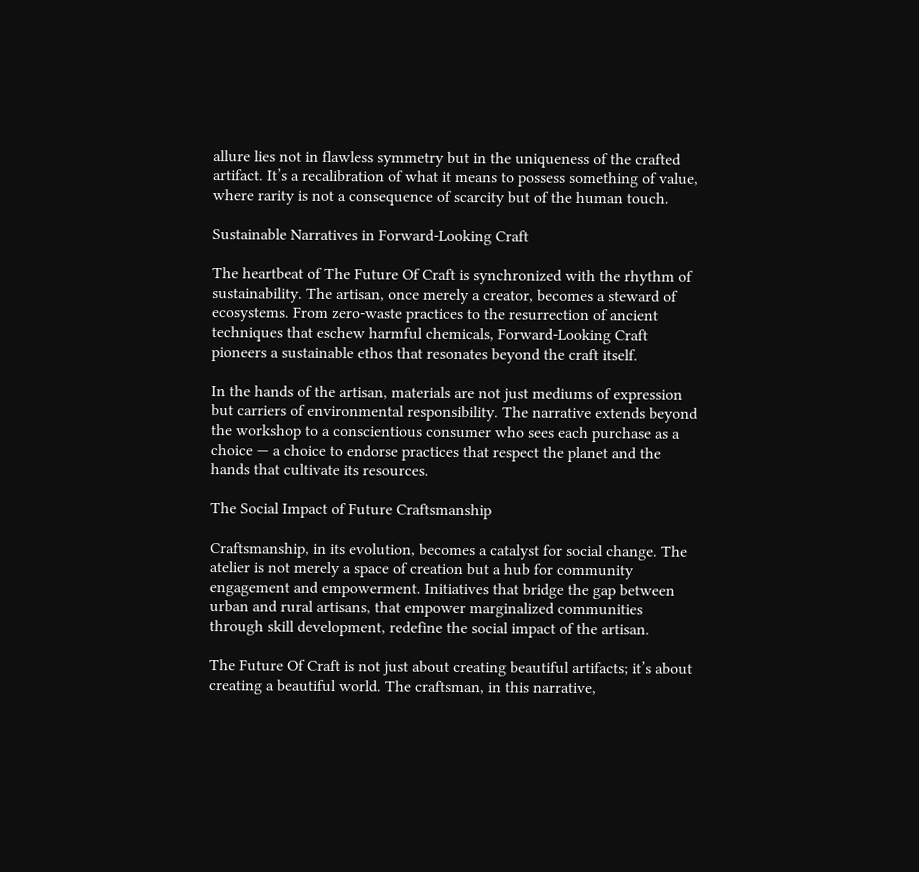allure lies not in flawless symmetry but in the uniqueness of the crafted artifact. It’s a recalibration of what it means to possess something of value, where rarity is not a consequence of scarcity but of the human touch.

Sustainable Narratives in Forward-Looking Craft

The heartbeat of The Future Of Craft is synchronized with the rhythm of sustainability. The artisan, once merely a creator, becomes a steward of ecosystems. From zero-waste practices to the resurrection of ancient techniques that eschew harmful chemicals, Forward-Looking Craft pioneers a sustainable ethos that resonates beyond the craft itself.

In the hands of the artisan, materials are not just mediums of expression but carriers of environmental responsibility. The narrative extends beyond the workshop to a conscientious consumer who sees each purchase as a choice — a choice to endorse practices that respect the planet and the hands that cultivate its resources.

The Social Impact of Future Craftsmanship

Craftsmanship, in its evolution, becomes a catalyst for social change. The atelier is not merely a space of creation but a hub for community engagement and empowerment. Initiatives that bridge the gap between urban and rural artisans, that empower marginalized communities through skill development, redefine the social impact of the artisan.

The Future Of Craft is not just about creating beautiful artifacts; it’s about creating a beautiful world. The craftsman, in this narrative,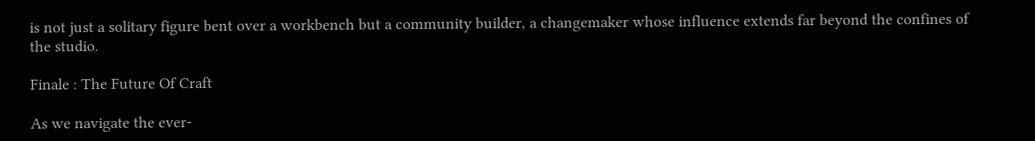is not just a solitary figure bent over a workbench but a community builder, a changemaker whose influence extends far beyond the confines of the studio.

Finale : The Future Of Craft

As we navigate the ever-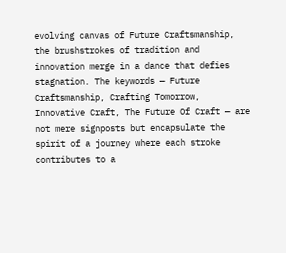evolving canvas of Future Craftsmanship, the brushstrokes of tradition and innovation merge in a dance that defies stagnation. The keywords — Future Craftsmanship, Crafting Tomorrow, Innovative Craft, The Future Of Craft — are not mere signposts but encapsulate the spirit of a journey where each stroke contributes to a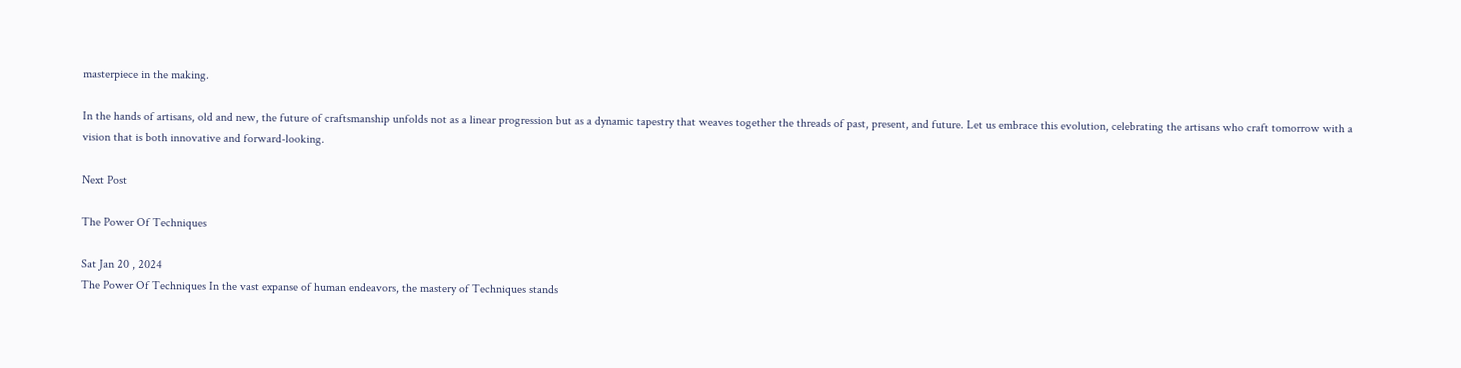masterpiece in the making.

In the hands of artisans, old and new, the future of craftsmanship unfolds not as a linear progression but as a dynamic tapestry that weaves together the threads of past, present, and future. Let us embrace this evolution, celebrating the artisans who craft tomorrow with a vision that is both innovative and forward-looking.

Next Post

The Power Of Techniques

Sat Jan 20 , 2024
The Power Of Techniques In the vast expanse of human endeavors, the mastery of Techniques stands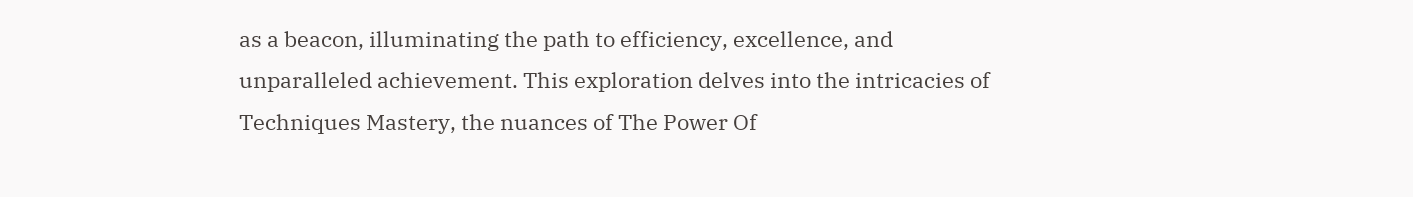as a beacon, illuminating the path to efficiency, excellence, and unparalleled achievement. This exploration delves into the intricacies of Techniques Mastery, the nuances of The Power Of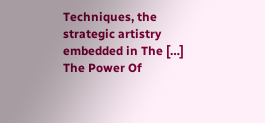Techniques, the strategic artistry embedded in The […]
The Power Of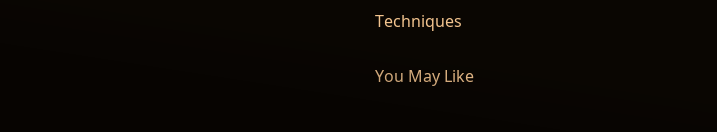Techniques

You May Like